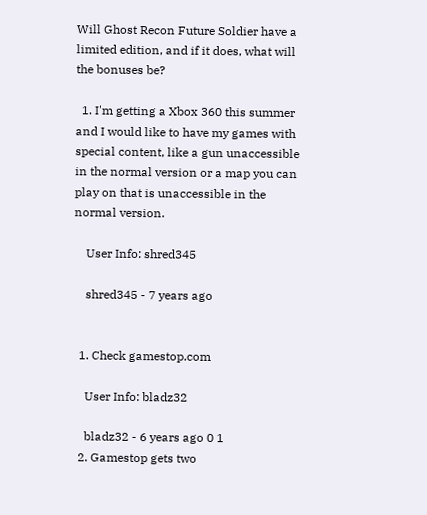Will Ghost Recon Future Soldier have a limited edition, and if it does, what will the bonuses be?

  1. I'm getting a Xbox 360 this summer and I would like to have my games with special content, like a gun unaccessible in the normal version or a map you can play on that is unaccessible in the normal version.

    User Info: shred345

    shred345 - 7 years ago


  1. Check gamestop.com

    User Info: bladz32

    bladz32 - 6 years ago 0 1
  2. Gamestop gets two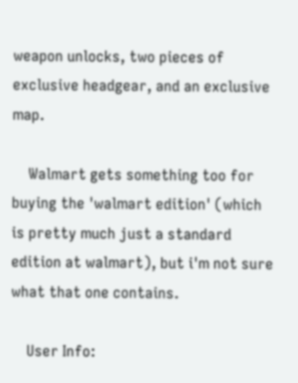weapon unlocks, two pieces of exclusive headgear, and an exclusive map.

    Walmart gets something too for buying the 'walmart edition' (which is pretty much just a standard edition at walmart), but i'm not sure what that one contains.

    User Info: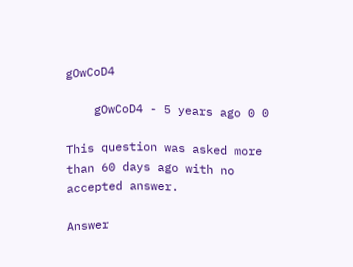gOwCoD4

    gOwCoD4 - 5 years ago 0 0

This question was asked more than 60 days ago with no accepted answer.

Answer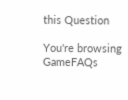this Question

You're browsing GameFAQs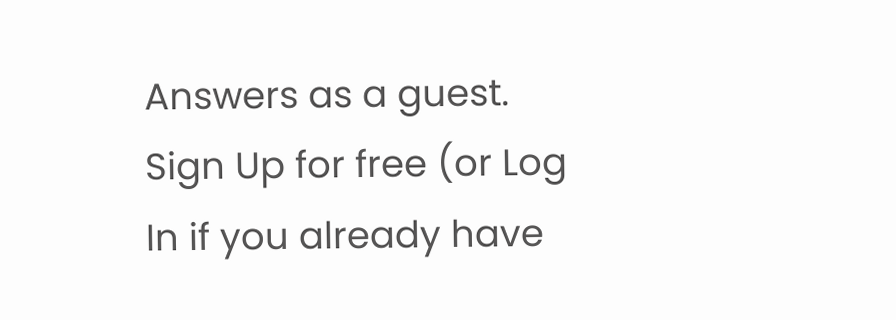Answers as a guest. Sign Up for free (or Log In if you already have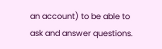an account) to be able to ask and answer questions.